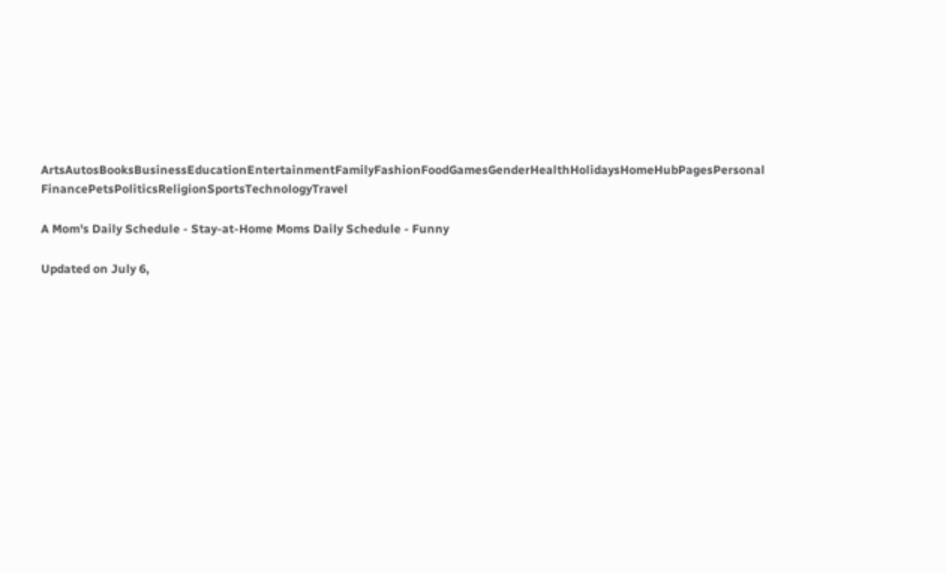ArtsAutosBooksBusinessEducationEntertainmentFamilyFashionFoodGamesGenderHealthHolidaysHomeHubPagesPersonal FinancePetsPoliticsReligionSportsTechnologyTravel

A Mom's Daily Schedule - Stay-at-Home Moms Daily Schedule - Funny

Updated on July 6,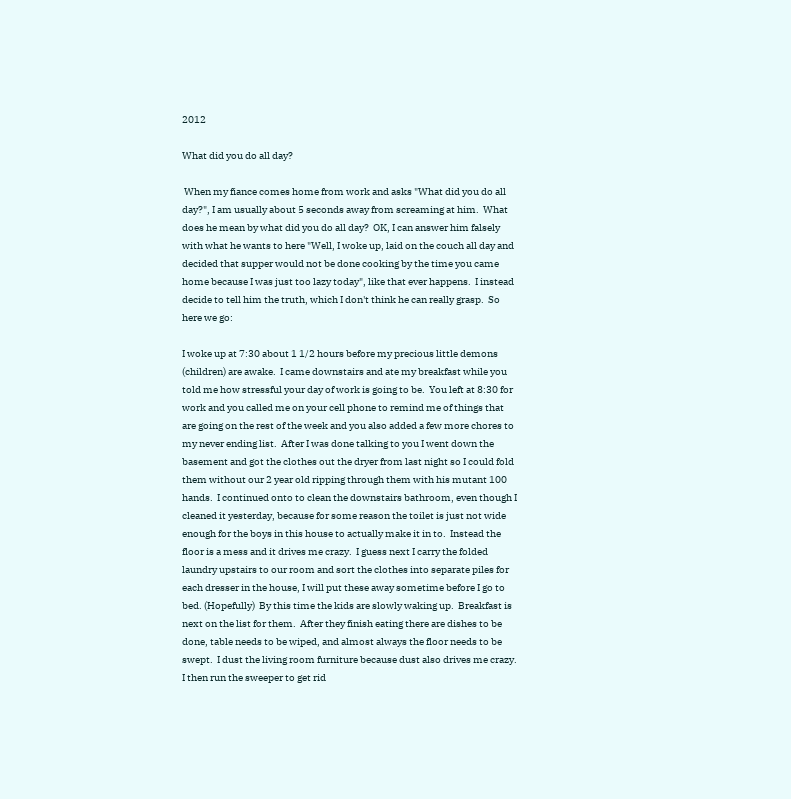2012

What did you do all day?

 When my fiance comes home from work and asks "What did you do all day?", I am usually about 5 seconds away from screaming at him.  What does he mean by what did you do all day?  OK, I can answer him falsely with what he wants to here "Well, I woke up, laid on the couch all day and decided that supper would not be done cooking by the time you came home because I was just too lazy today", like that ever happens.  I instead decide to tell him the truth, which I don't think he can really grasp.  So here we go:

I woke up at 7:30 about 1 1/2 hours before my precious little demons (children) are awake.  I came downstairs and ate my breakfast while you told me how stressful your day of work is going to be.  You left at 8:30 for work and you called me on your cell phone to remind me of things that are going on the rest of the week and you also added a few more chores to my never ending list.  After I was done talking to you I went down the basement and got the clothes out the dryer from last night so I could fold them without our 2 year old ripping through them with his mutant 100 hands.  I continued onto to clean the downstairs bathroom, even though I cleaned it yesterday, because for some reason the toilet is just not wide enough for the boys in this house to actually make it in to.  Instead the floor is a mess and it drives me crazy.  I guess next I carry the folded laundry upstairs to our room and sort the clothes into separate piles for each dresser in the house, I will put these away sometime before I go to bed. (Hopefully)  By this time the kids are slowly waking up.  Breakfast is next on the list for them.  After they finish eating there are dishes to be done, table needs to be wiped, and almost always the floor needs to be swept.  I dust the living room furniture because dust also drives me crazy.  I then run the sweeper to get rid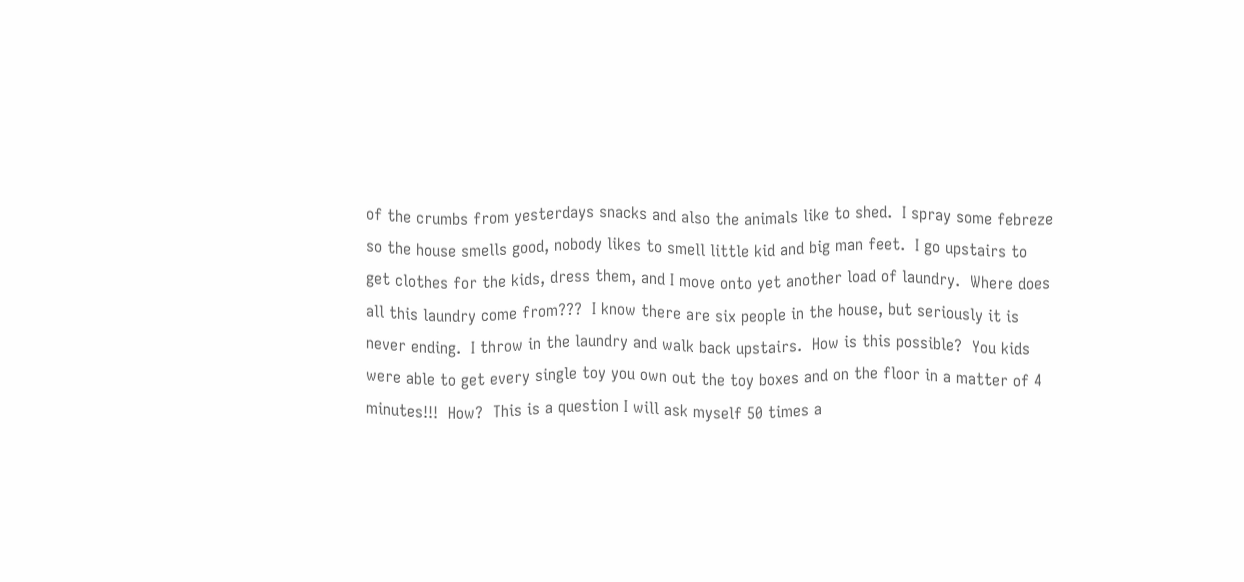of the crumbs from yesterdays snacks and also the animals like to shed.  I spray some febreze so the house smells good, nobody likes to smell little kid and big man feet.  I go upstairs to get clothes for the kids, dress them, and I move onto yet another load of laundry.  Where does all this laundry come from???  I know there are six people in the house, but seriously it is never ending.  I throw in the laundry and walk back upstairs.  How is this possible?  You kids were able to get every single toy you own out the toy boxes and on the floor in a matter of 4 minutes!!!  How?  This is a question I will ask myself 50 times a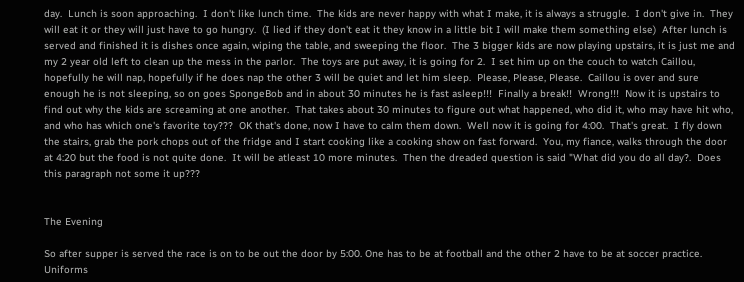day.  Lunch is soon approaching.  I don't like lunch time.  The kids are never happy with what I make, it is always a struggle.  I don't give in.  They will eat it or they will just have to go hungry.  (I lied if they don't eat it they know in a little bit I will make them something else)  After lunch is served and finished it is dishes once again, wiping the table, and sweeping the floor.  The 3 bigger kids are now playing upstairs, it is just me and my 2 year old left to clean up the mess in the parlor.  The toys are put away, it is going for 2.  I set him up on the couch to watch Caillou, hopefully he will nap, hopefully if he does nap the other 3 will be quiet and let him sleep.  Please, Please, Please.  Caillou is over and sure enough he is not sleeping, so on goes SpongeBob and in about 30 minutes he is fast asleep!!!  Finally a break!!  Wrong!!!  Now it is upstairs to find out why the kids are screaming at one another.  That takes about 30 minutes to figure out what happened, who did it, who may have hit who, and who has which one's favorite toy???  OK that's done, now I have to calm them down.  Well now it is going for 4:00.  That's great.  I fly down the stairs, grab the pork chops out of the fridge and I start cooking like a cooking show on fast forward.  You, my fiance, walks through the door at 4:20 but the food is not quite done.  It will be atleast 10 more minutes.  Then the dreaded question is said "What did you do all day?.  Does this paragraph not some it up???


The Evening

So after supper is served the race is on to be out the door by 5:00. One has to be at football and the other 2 have to be at soccer practice. Uniforms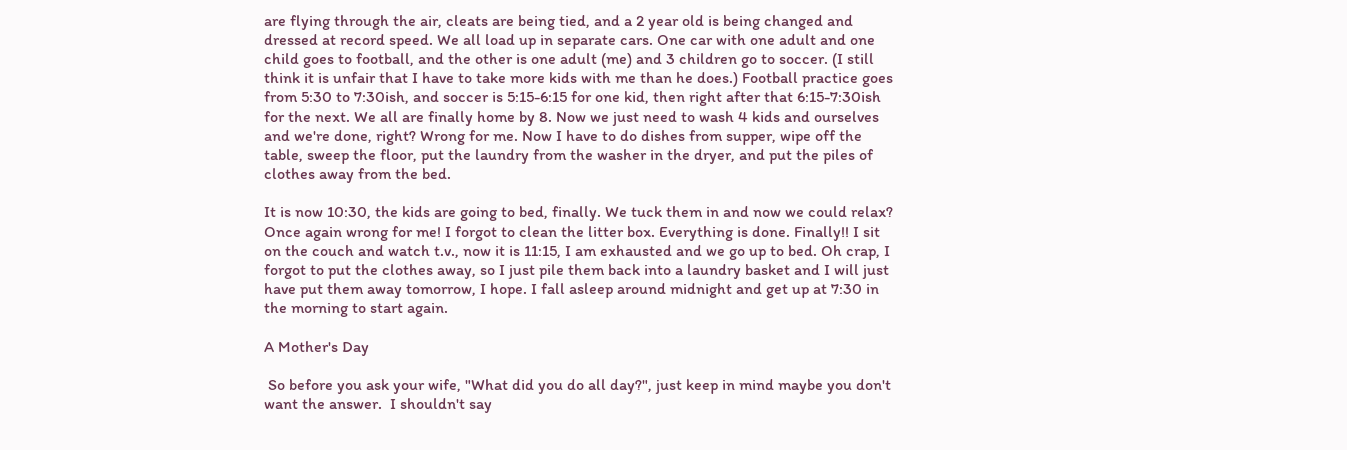are flying through the air, cleats are being tied, and a 2 year old is being changed and dressed at record speed. We all load up in separate cars. One car with one adult and one child goes to football, and the other is one adult (me) and 3 children go to soccer. (I still think it is unfair that I have to take more kids with me than he does.) Football practice goes from 5:30 to 7:30ish, and soccer is 5:15-6:15 for one kid, then right after that 6:15-7:30ish for the next. We all are finally home by 8. Now we just need to wash 4 kids and ourselves and we're done, right? Wrong for me. Now I have to do dishes from supper, wipe off the table, sweep the floor, put the laundry from the washer in the dryer, and put the piles of clothes away from the bed.

It is now 10:30, the kids are going to bed, finally. We tuck them in and now we could relax? Once again wrong for me! I forgot to clean the litter box. Everything is done. Finally!! I sit on the couch and watch t.v., now it is 11:15, I am exhausted and we go up to bed. Oh crap, I forgot to put the clothes away, so I just pile them back into a laundry basket and I will just have put them away tomorrow, I hope. I fall asleep around midnight and get up at 7:30 in the morning to start again.

A Mother's Day

 So before you ask your wife, "What did you do all day?", just keep in mind maybe you don't want the answer.  I shouldn't say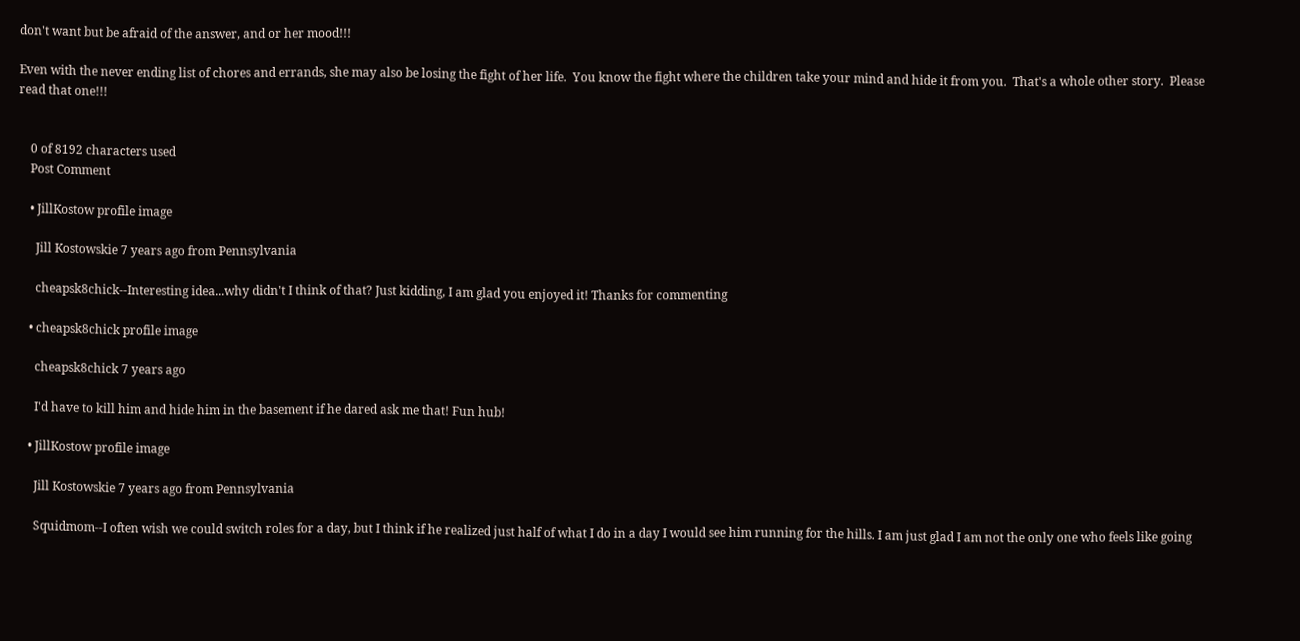don't want but be afraid of the answer, and or her mood!!!

Even with the never ending list of chores and errands, she may also be losing the fight of her life.  You know the fight where the children take your mind and hide it from you.  That's a whole other story.  Please read that one!!!


    0 of 8192 characters used
    Post Comment

    • JillKostow profile image

      Jill Kostowskie 7 years ago from Pennsylvania

      cheapsk8chick--Interesting idea...why didn't I think of that? Just kidding, I am glad you enjoyed it! Thanks for commenting

    • cheapsk8chick profile image

      cheapsk8chick 7 years ago

      I'd have to kill him and hide him in the basement if he dared ask me that! Fun hub!

    • JillKostow profile image

      Jill Kostowskie 7 years ago from Pennsylvania

      Squidmom--I often wish we could switch roles for a day, but I think if he realized just half of what I do in a day I would see him running for the hills. I am just glad I am not the only one who feels like going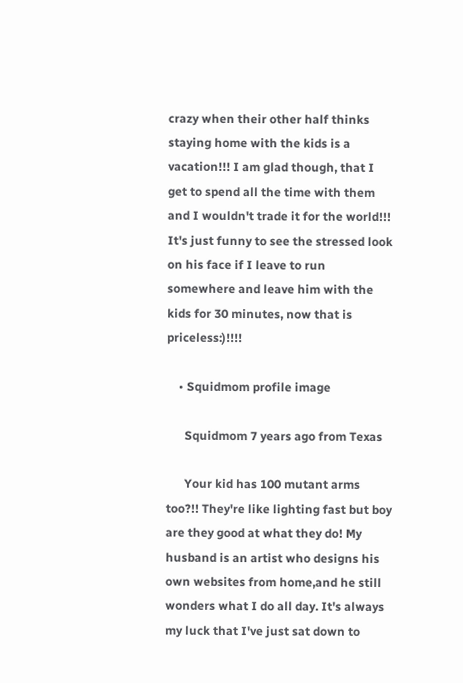crazy when their other half thinks staying home with the kids is a vacation!!! I am glad though, that I get to spend all the time with them and I wouldn't trade it for the world!!! It's just funny to see the stressed look on his face if I leave to run somewhere and leave him with the kids for 30 minutes, now that is priceless:)!!!!

    • Squidmom profile image

      Squidmom 7 years ago from Texas

      Your kid has 100 mutant arms too?!! They're like lighting fast but boy are they good at what they do! My husband is an artist who designs his own websites from home,and he still wonders what I do all day. It's always my luck that I've just sat down to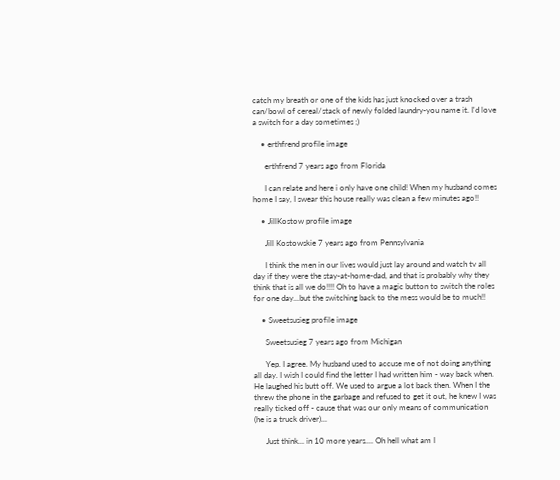catch my breath or one of the kids has just knocked over a trash can/bowl of cereal/stack of newly folded laundry-you name it. I'd love a switch for a day sometimes ;)

    • erthfrend profile image

      erthfrend 7 years ago from Florida

      I can relate and here i only have one child! When my husband comes home I say, I swear this house really was clean a few minutes ago!!

    • JillKostow profile image

      Jill Kostowskie 7 years ago from Pennsylvania

      I think the men in our lives would just lay around and watch tv all day if they were the stay-at-home-dad, and that is probably why they think that is all we do!!!! Oh to have a magic button to switch the roles for one day...but the switching back to the mess would be to much!!

    • Sweetsusieg profile image

      Sweetsusieg 7 years ago from Michigan

      Yep. I agree. My husband used to accuse me of not doing anything all day. I wish I could find the letter I had written him - way back when. He laughed his butt off. We used to argue a lot back then. When I the threw the phone in the garbage and refused to get it out, he knew I was really ticked off - cause that was our only means of communication (he is a truck driver)...

      Just think... in 10 more years.... Oh hell what am I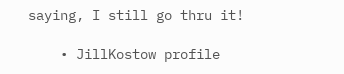saying, I still go thru it!

    • JillKostow profile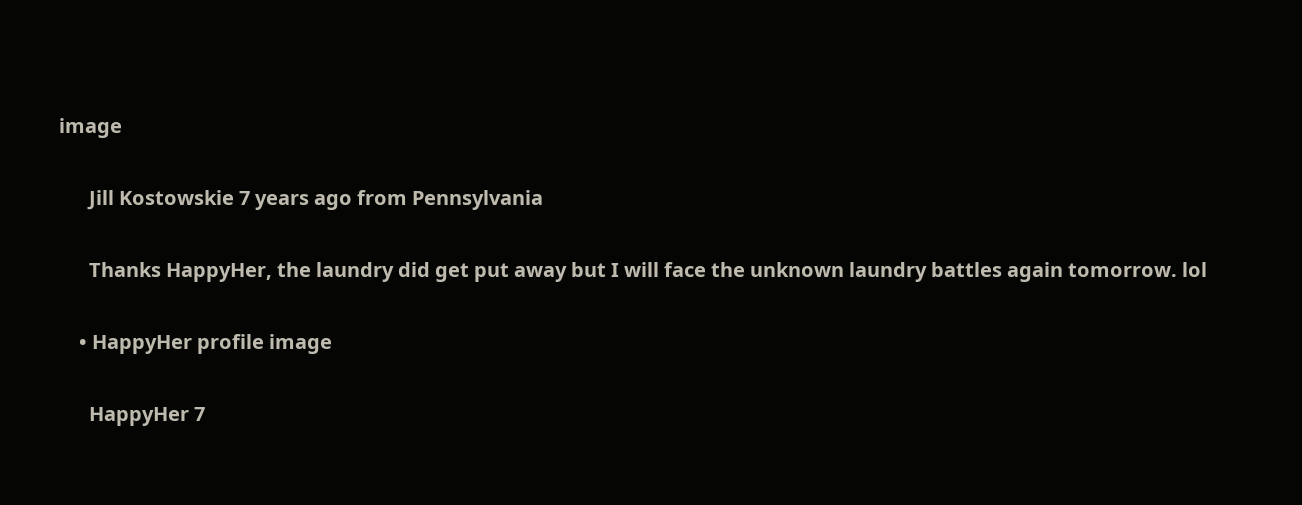image

      Jill Kostowskie 7 years ago from Pennsylvania

      Thanks HappyHer, the laundry did get put away but I will face the unknown laundry battles again tomorrow. lol

    • HappyHer profile image

      HappyHer 7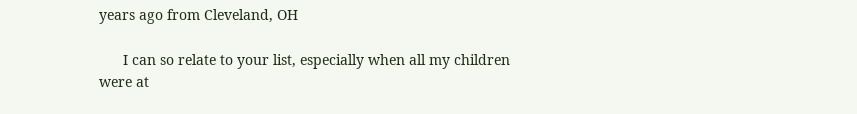years ago from Cleveland, OH

      I can so relate to your list, especially when all my children were at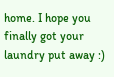home. I hope you finally got your laundry put away :)